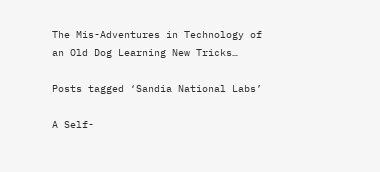The Mis-Adventures in Technology of an Old Dog Learning New Tricks…

Posts tagged ‘Sandia National Labs’

A Self-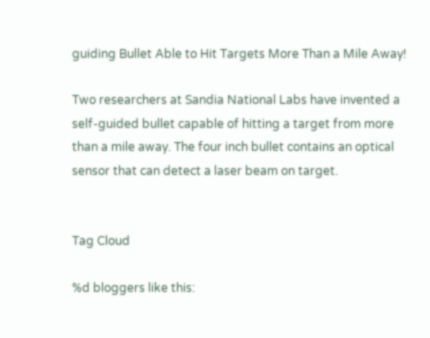guiding Bullet Able to Hit Targets More Than a Mile Away!

Two researchers at Sandia National Labs have invented a self-guided bullet capable of hitting a target from more than a mile away. The four inch bullet contains an optical sensor that can detect a laser beam on target.


Tag Cloud

%d bloggers like this: